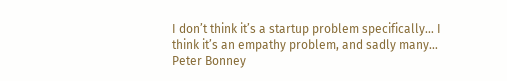I don’t think it’s a startup problem specifically… I think it’s an empathy problem, and sadly many…
Peter Bonney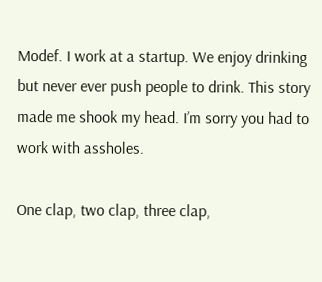Modef. I work at a startup. We enjoy drinking but never ever push people to drink. This story made me shook my head. I’m sorry you had to work with assholes.

One clap, two clap, three clap,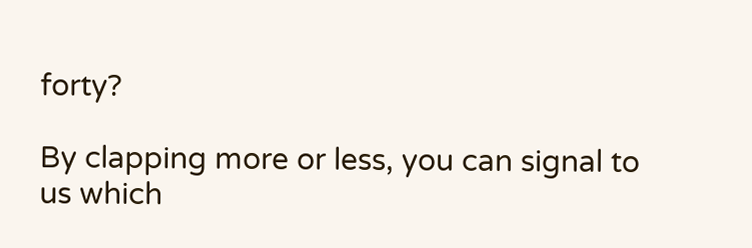forty?

By clapping more or less, you can signal to us which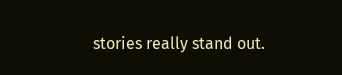stories really stand out.